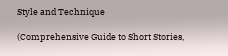Style and Technique

(Comprehensive Guide to Short Stories,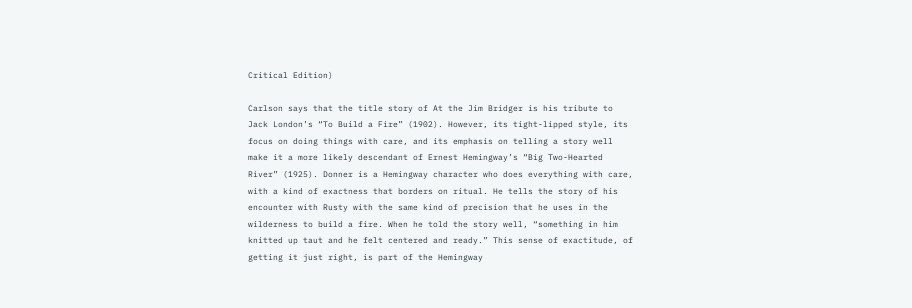Critical Edition)

Carlson says that the title story of At the Jim Bridger is his tribute to Jack London’s “To Build a Fire” (1902). However, its tight-lipped style, its focus on doing things with care, and its emphasis on telling a story well make it a more likely descendant of Ernest Hemingway’s “Big Two-Hearted River” (1925). Donner is a Hemingway character who does everything with care, with a kind of exactness that borders on ritual. He tells the story of his encounter with Rusty with the same kind of precision that he uses in the wilderness to build a fire. When he told the story well, “something in him knitted up taut and he felt centered and ready.” This sense of exactitude, of getting it just right, is part of the Hemingway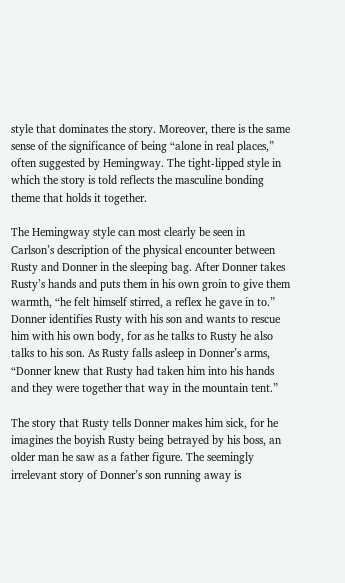style that dominates the story. Moreover, there is the same sense of the significance of being “alone in real places,” often suggested by Hemingway. The tight-lipped style in which the story is told reflects the masculine bonding theme that holds it together.

The Hemingway style can most clearly be seen in Carlson’s description of the physical encounter between Rusty and Donner in the sleeping bag. After Donner takes Rusty’s hands and puts them in his own groin to give them warmth, “he felt himself stirred, a reflex he gave in to.” Donner identifies Rusty with his son and wants to rescue him with his own body, for as he talks to Rusty he also talks to his son. As Rusty falls asleep in Donner’s arms, “Donner knew that Rusty had taken him into his hands and they were together that way in the mountain tent.”

The story that Rusty tells Donner makes him sick, for he imagines the boyish Rusty being betrayed by his boss, an older man he saw as a father figure. The seemingly irrelevant story of Donner’s son running away is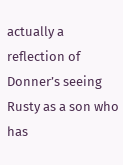actually a reflection of Donner’s seeing Rusty as a son who has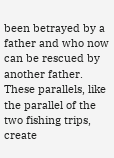been betrayed by a father and who now can be rescued by another father. These parallels, like the parallel of the two fishing trips, create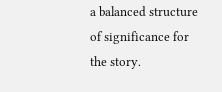a balanced structure of significance for the story.